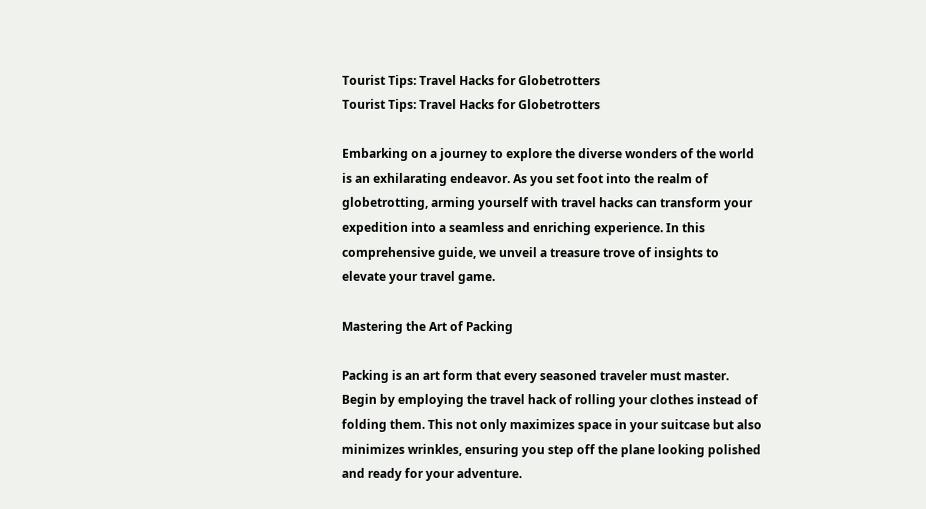Tourist Tips: Travel Hacks for Globetrotters
Tourist Tips: Travel Hacks for Globetrotters

Embarking on a journey to explore the diverse wonders of the world is an exhilarating endeavor. As you set foot into the realm of globetrotting, arming yourself with travel hacks can transform your expedition into a seamless and enriching experience. In this comprehensive guide, we unveil a treasure trove of insights to elevate your travel game.

Mastering the Art of Packing

Packing is an art form that every seasoned traveler must master. Begin by employing the travel hack of rolling your clothes instead of folding them. This not only maximizes space in your suitcase but also minimizes wrinkles, ensuring you step off the plane looking polished and ready for your adventure.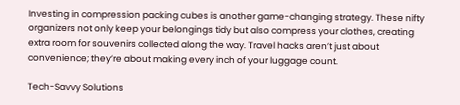Investing in compression packing cubes is another game-changing strategy. These nifty organizers not only keep your belongings tidy but also compress your clothes, creating extra room for souvenirs collected along the way. Travel hacks aren’t just about convenience; they’re about making every inch of your luggage count.

Tech-Savvy Solutions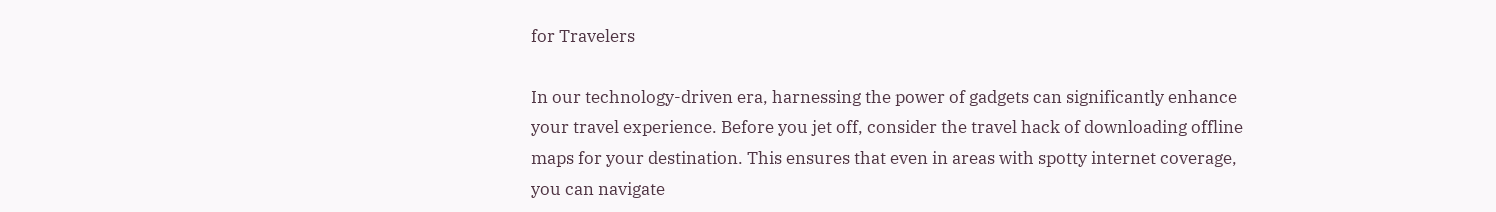for Travelers

In our technology-driven era, harnessing the power of gadgets can significantly enhance your travel experience. Before you jet off, consider the travel hack of downloading offline maps for your destination. This ensures that even in areas with spotty internet coverage, you can navigate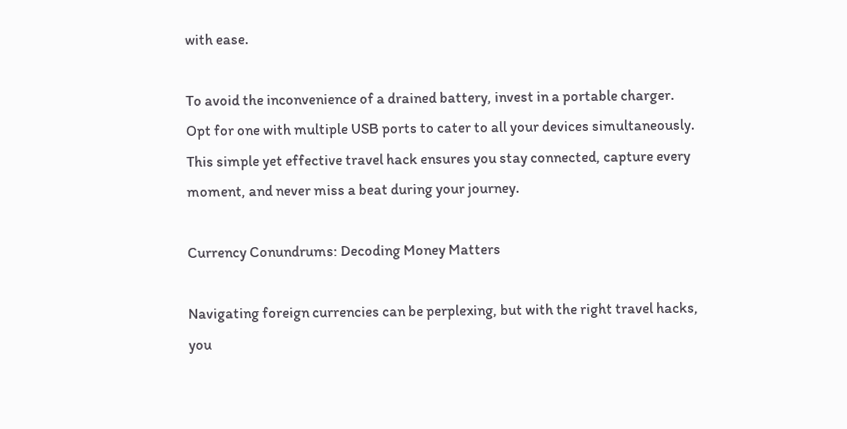with ease.

To avoid the inconvenience of a drained battery, invest in a portable charger. Opt for one with multiple USB ports to cater to all your devices simultaneously. This simple yet effective travel hack ensures you stay connected, capture every moment, and never miss a beat during your journey.

Currency Conundrums: Decoding Money Matters

Navigating foreign currencies can be perplexing, but with the right travel hacks, you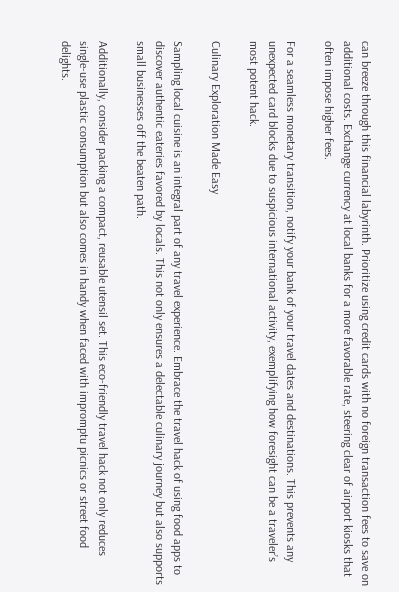can breeze through this financial labyrinth. Prioritize using credit cards with no foreign transaction fees to save on additional costs. Exchange currency at local banks for a more favorable rate, steering clear of airport kiosks that often impose higher fees.

For a seamless monetary transition, notify your bank of your travel dates and destinations. This prevents any unexpected card blocks due to suspicious international activity, exemplifying how foresight can be a traveler’s most potent hack.

Culinary Exploration Made Easy

Sampling local cuisine is an integral part of any travel experience. Embrace the travel hack of using food apps to discover authentic eateries favored by locals. This not only ensures a delectable culinary journey but also supports small businesses off the beaten path.

Additionally, consider packing a compact, reusable utensil set. This eco-friendly travel hack not only reduces single-use plastic consumption but also comes in handy when faced with impromptu picnics or street food delights.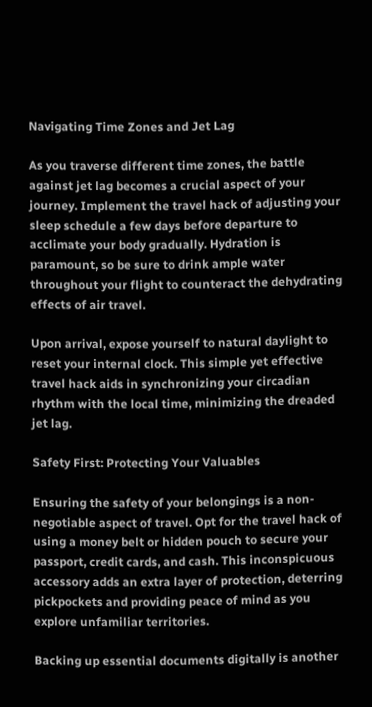Navigating Time Zones and Jet Lag

As you traverse different time zones, the battle against jet lag becomes a crucial aspect of your journey. Implement the travel hack of adjusting your sleep schedule a few days before departure to acclimate your body gradually. Hydration is paramount, so be sure to drink ample water throughout your flight to counteract the dehydrating effects of air travel.

Upon arrival, expose yourself to natural daylight to reset your internal clock. This simple yet effective travel hack aids in synchronizing your circadian rhythm with the local time, minimizing the dreaded jet lag.

Safety First: Protecting Your Valuables

Ensuring the safety of your belongings is a non-negotiable aspect of travel. Opt for the travel hack of using a money belt or hidden pouch to secure your passport, credit cards, and cash. This inconspicuous accessory adds an extra layer of protection, deterring pickpockets and providing peace of mind as you explore unfamiliar territories.

Backing up essential documents digitally is another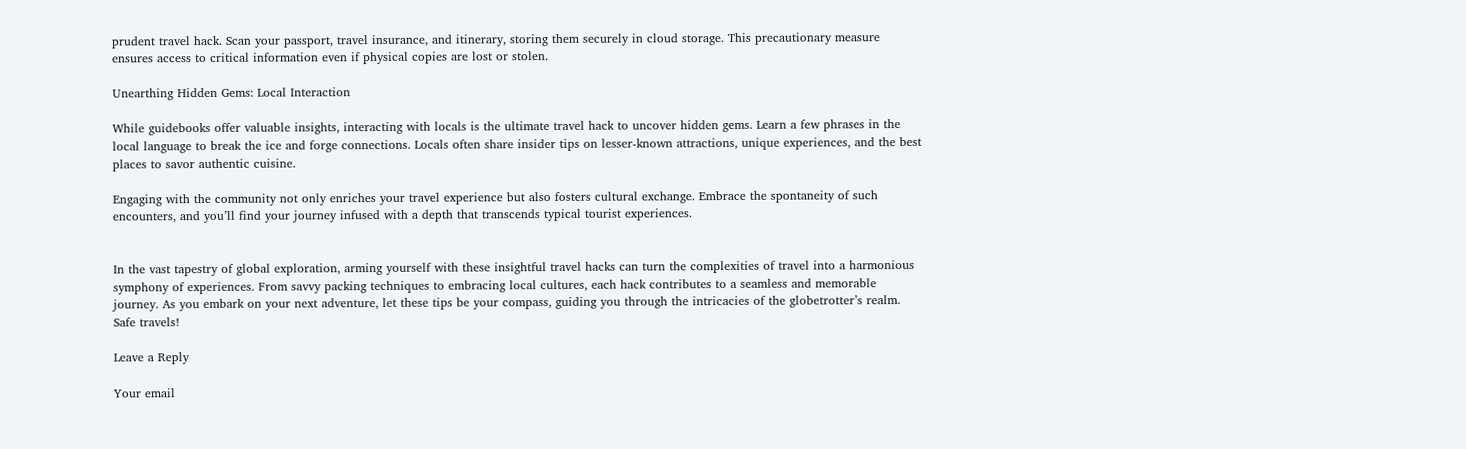prudent travel hack. Scan your passport, travel insurance, and itinerary, storing them securely in cloud storage. This precautionary measure ensures access to critical information even if physical copies are lost or stolen.

Unearthing Hidden Gems: Local Interaction

While guidebooks offer valuable insights, interacting with locals is the ultimate travel hack to uncover hidden gems. Learn a few phrases in the local language to break the ice and forge connections. Locals often share insider tips on lesser-known attractions, unique experiences, and the best places to savor authentic cuisine.

Engaging with the community not only enriches your travel experience but also fosters cultural exchange. Embrace the spontaneity of such encounters, and you’ll find your journey infused with a depth that transcends typical tourist experiences.


In the vast tapestry of global exploration, arming yourself with these insightful travel hacks can turn the complexities of travel into a harmonious symphony of experiences. From savvy packing techniques to embracing local cultures, each hack contributes to a seamless and memorable journey. As you embark on your next adventure, let these tips be your compass, guiding you through the intricacies of the globetrotter’s realm. Safe travels!

Leave a Reply

Your email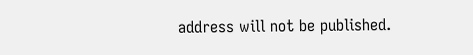address will not be published.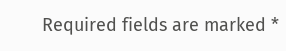Required fields are marked *